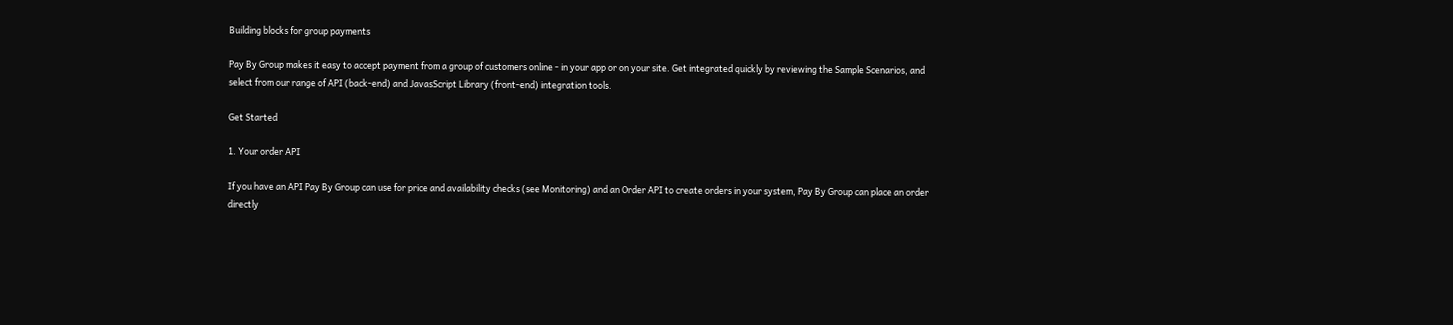Building blocks for group payments

Pay By Group makes it easy to accept payment from a group of customers online - in your app or on your site. Get integrated quickly by reviewing the Sample Scenarios, and select from our range of API (back-end) and JavasScript Library (front-end) integration tools.

Get Started

1. Your order API

If you have an API Pay By Group can use for price and availability checks (see Monitoring) and an Order API to create orders in your system, Pay By Group can place an order directly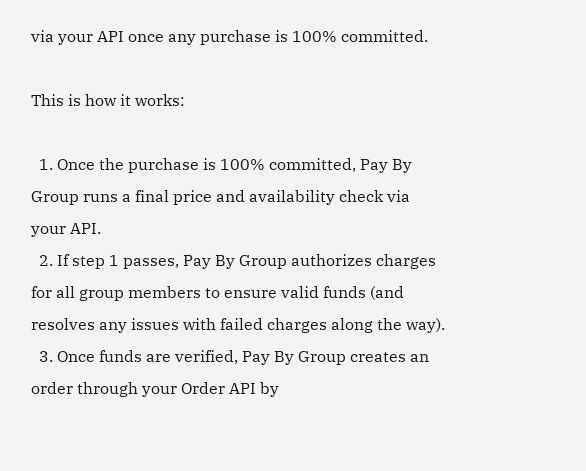via your API once any purchase is 100% committed.

This is how it works:

  1. Once the purchase is 100% committed, Pay By Group runs a final price and availability check via your API.
  2. If step 1 passes, Pay By Group authorizes charges for all group members to ensure valid funds (and resolves any issues with failed charges along the way).
  3. Once funds are verified, Pay By Group creates an order through your Order API by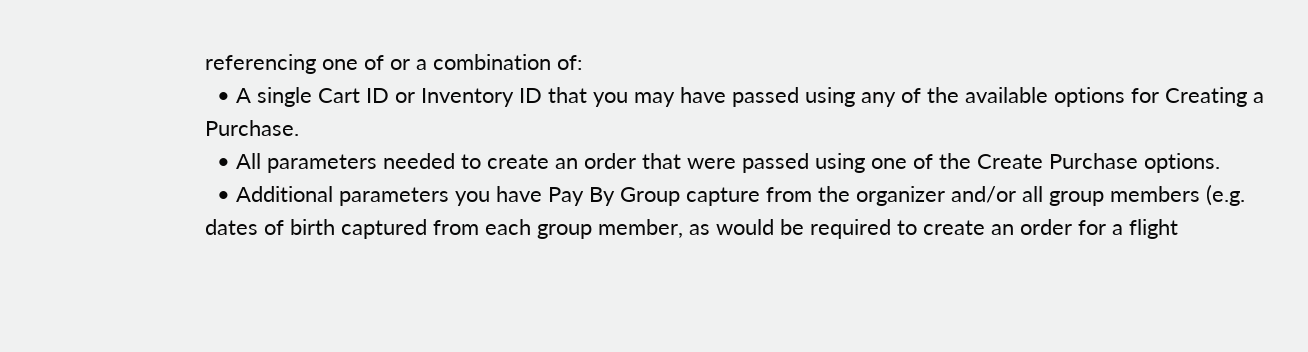referencing one of or a combination of:
  • A single Cart ID or Inventory ID that you may have passed using any of the available options for Creating a Purchase.
  • All parameters needed to create an order that were passed using one of the Create Purchase options.
  • Additional parameters you have Pay By Group capture from the organizer and/or all group members (e.g. dates of birth captured from each group member, as would be required to create an order for a flight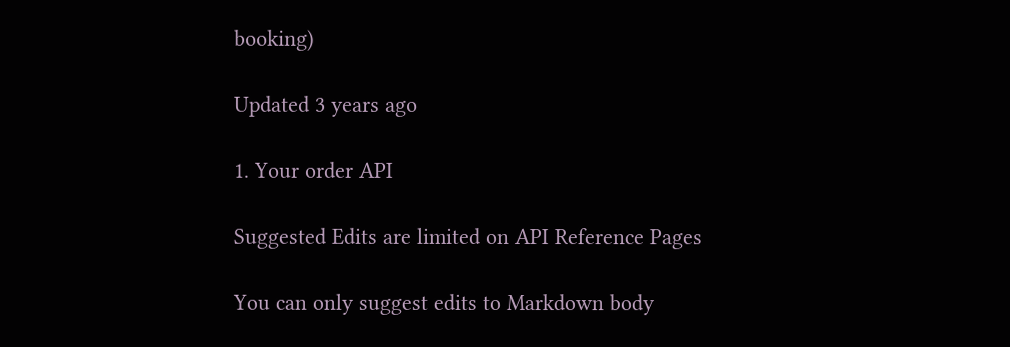booking)

Updated 3 years ago

1. Your order API

Suggested Edits are limited on API Reference Pages

You can only suggest edits to Markdown body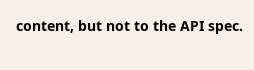content, but not to the API spec.